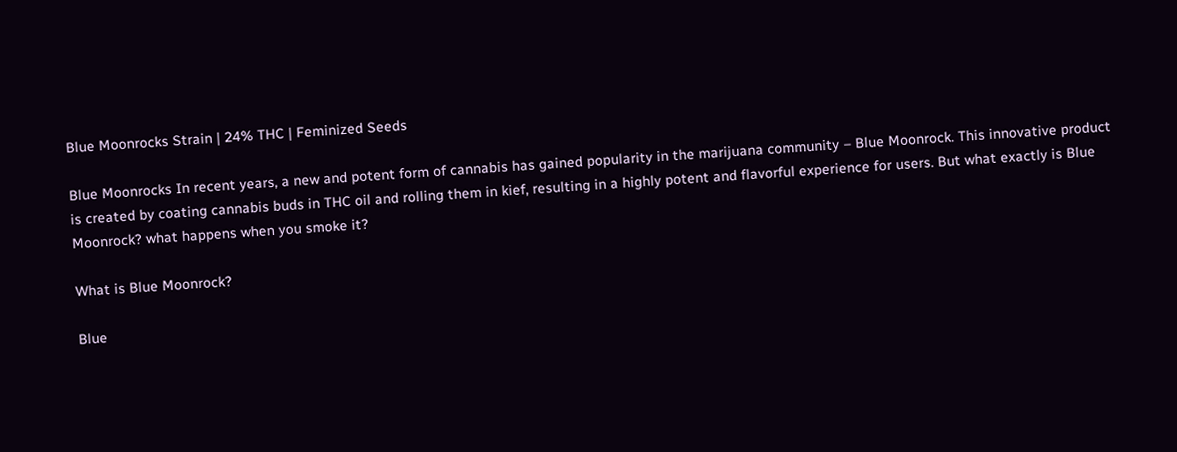Blue Moonrocks Strain | 24% THC | Feminized Seeds

Blue Moonrocks In recent years, a new and potent form of cannabis has gained popularity in the marijuana community – Blue Moonrock. This innovative product is created by coating cannabis buds in THC oil and rolling them in kief, resulting in a highly potent and flavorful experience for users. But what exactly is Blue Moonrock? what happens when you smoke it?

What is Blue Moonrock?

Blue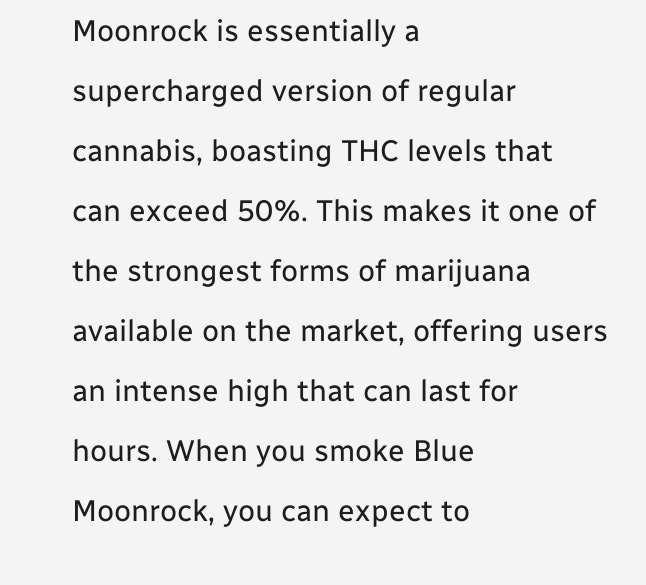Moonrock is essentially a supercharged version of regular cannabis, boasting THC levels that can exceed 50%. This makes it one of the strongest forms of marijuana available on the market, offering users an intense high that can last for hours. When you smoke Blue Moonrock, you can expect to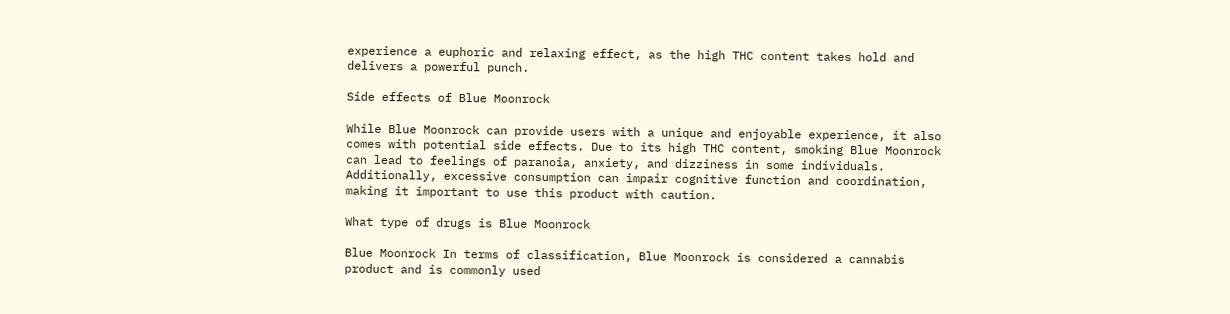experience a euphoric and relaxing effect, as the high THC content takes hold and delivers a powerful punch.

Side effects of Blue Moonrock

While Blue Moonrock can provide users with a unique and enjoyable experience, it also comes with potential side effects. Due to its high THC content, smoking Blue Moonrock can lead to feelings of paranoia, anxiety, and dizziness in some individuals. Additionally, excessive consumption can impair cognitive function and coordination, making it important to use this product with caution.

What type of drugs is Blue Moonrock

Blue Moonrock In terms of classification, Blue Moonrock is considered a cannabis product and is commonly used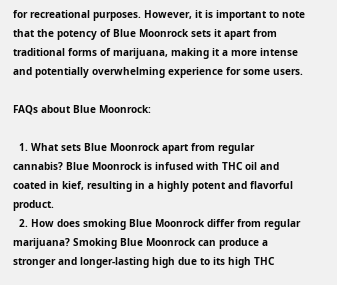for recreational purposes. However, it is important to note that the potency of Blue Moonrock sets it apart from traditional forms of marijuana, making it a more intense and potentially overwhelming experience for some users.

FAQs about Blue Moonrock:

  1. What sets Blue Moonrock apart from regular cannabis? Blue Moonrock is infused with THC oil and coated in kief, resulting in a highly potent and flavorful product.
  2. How does smoking Blue Moonrock differ from regular marijuana? Smoking Blue Moonrock can produce a stronger and longer-lasting high due to its high THC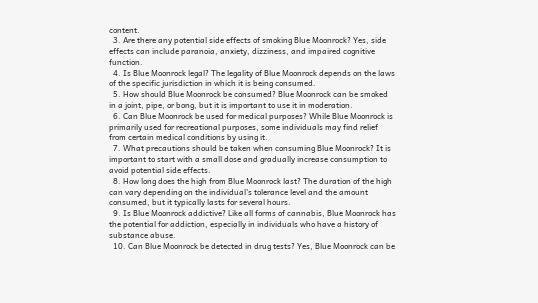content.
  3. Are there any potential side effects of smoking Blue Moonrock? Yes, side effects can include paranoia, anxiety, dizziness, and impaired cognitive function.
  4. Is Blue Moonrock legal? The legality of Blue Moonrock depends on the laws of the specific jurisdiction in which it is being consumed.
  5. How should Blue Moonrock be consumed? Blue Moonrock can be smoked in a joint, pipe, or bong, but it is important to use it in moderation.
  6. Can Blue Moonrock be used for medical purposes? While Blue Moonrock is primarily used for recreational purposes, some individuals may find relief from certain medical conditions by using it.
  7. What precautions should be taken when consuming Blue Moonrock? It is important to start with a small dose and gradually increase consumption to avoid potential side effects.
  8. How long does the high from Blue Moonrock last? The duration of the high can vary depending on the individual’s tolerance level and the amount consumed, but it typically lasts for several hours.
  9. Is Blue Moonrock addictive? Like all forms of cannabis, Blue Moonrock has the potential for addiction, especially in individuals who have a history of substance abuse.
  10. Can Blue Moonrock be detected in drug tests? Yes, Blue Moonrock can be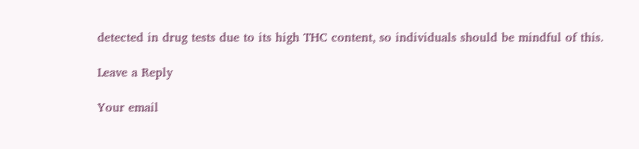detected in drug tests due to its high THC content, so individuals should be mindful of this.

Leave a Reply

Your email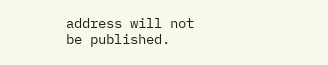address will not be published.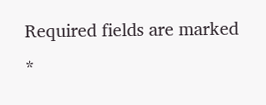Required fields are marked *